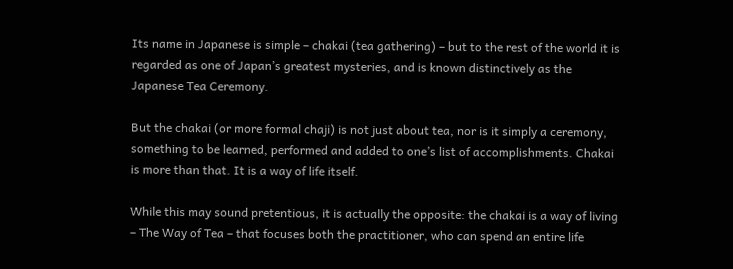Its name in Japanese is simple – chakai (tea gathering) – but to the rest of the world it is regarded as one of Japan’s greatest mysteries, and is known distinctively as the Japanese Tea Ceremony.

But the chakai (or more formal chaji) is not just about tea, nor is it simply a ceremony, something to be learned, performed and added to one’s list of accomplishments. Chakai is more than that. It is a way of life itself.

While this may sound pretentious, it is actually the opposite: the chakai is a way of living – The Way of Tea – that focuses both the practitioner, who can spend an entire life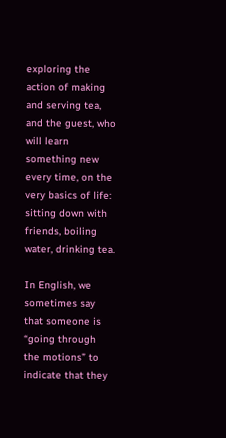exploring the action of making and serving tea, and the guest, who will learn something new every time, on the very basics of life: sitting down with friends, boiling water, drinking tea.

In English, we sometimes say that someone is “going through the motions” to indicate that they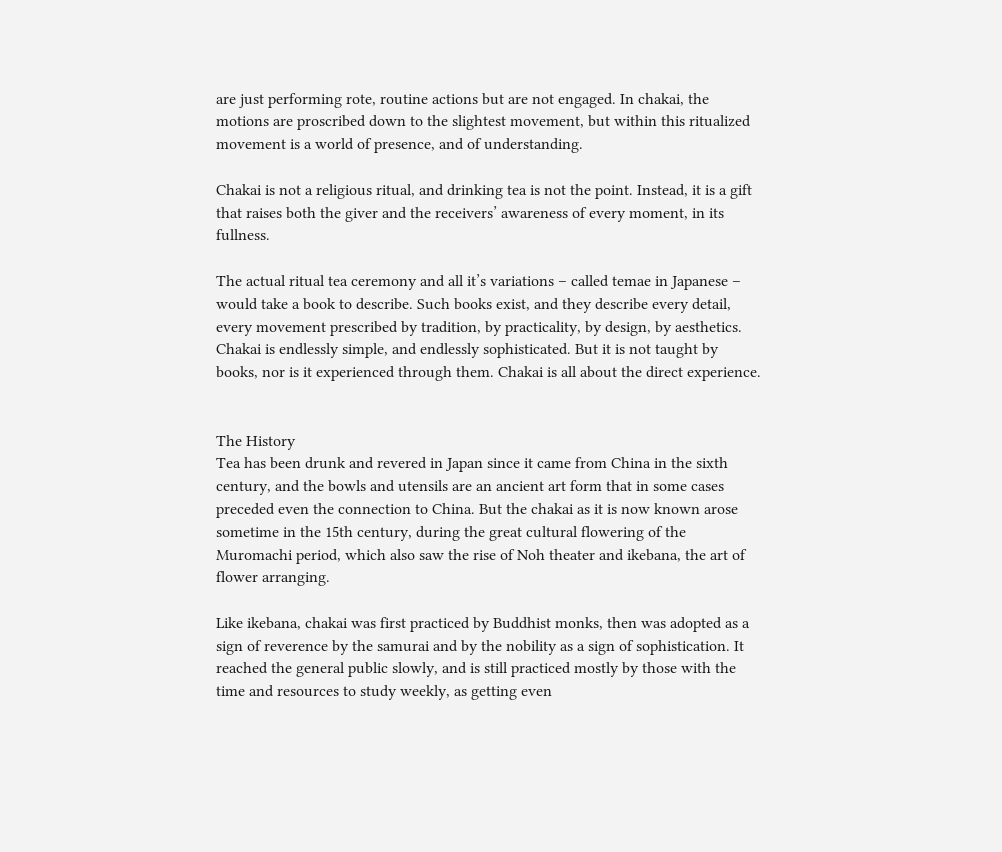are just performing rote, routine actions but are not engaged. In chakai, the motions are proscribed down to the slightest movement, but within this ritualized movement is a world of presence, and of understanding.

Chakai is not a religious ritual, and drinking tea is not the point. Instead, it is a gift that raises both the giver and the receivers’ awareness of every moment, in its fullness.

The actual ritual tea ceremony and all it’s variations – called temae in Japanese – would take a book to describe. Such books exist, and they describe every detail, every movement prescribed by tradition, by practicality, by design, by aesthetics. Chakai is endlessly simple, and endlessly sophisticated. But it is not taught by books, nor is it experienced through them. Chakai is all about the direct experience.


The History
Tea has been drunk and revered in Japan since it came from China in the sixth century, and the bowls and utensils are an ancient art form that in some cases preceded even the connection to China. But the chakai as it is now known arose sometime in the 15th century, during the great cultural flowering of the Muromachi period, which also saw the rise of Noh theater and ikebana, the art of flower arranging.

Like ikebana, chakai was first practiced by Buddhist monks, then was adopted as a sign of reverence by the samurai and by the nobility as a sign of sophistication. It reached the general public slowly, and is still practiced mostly by those with the time and resources to study weekly, as getting even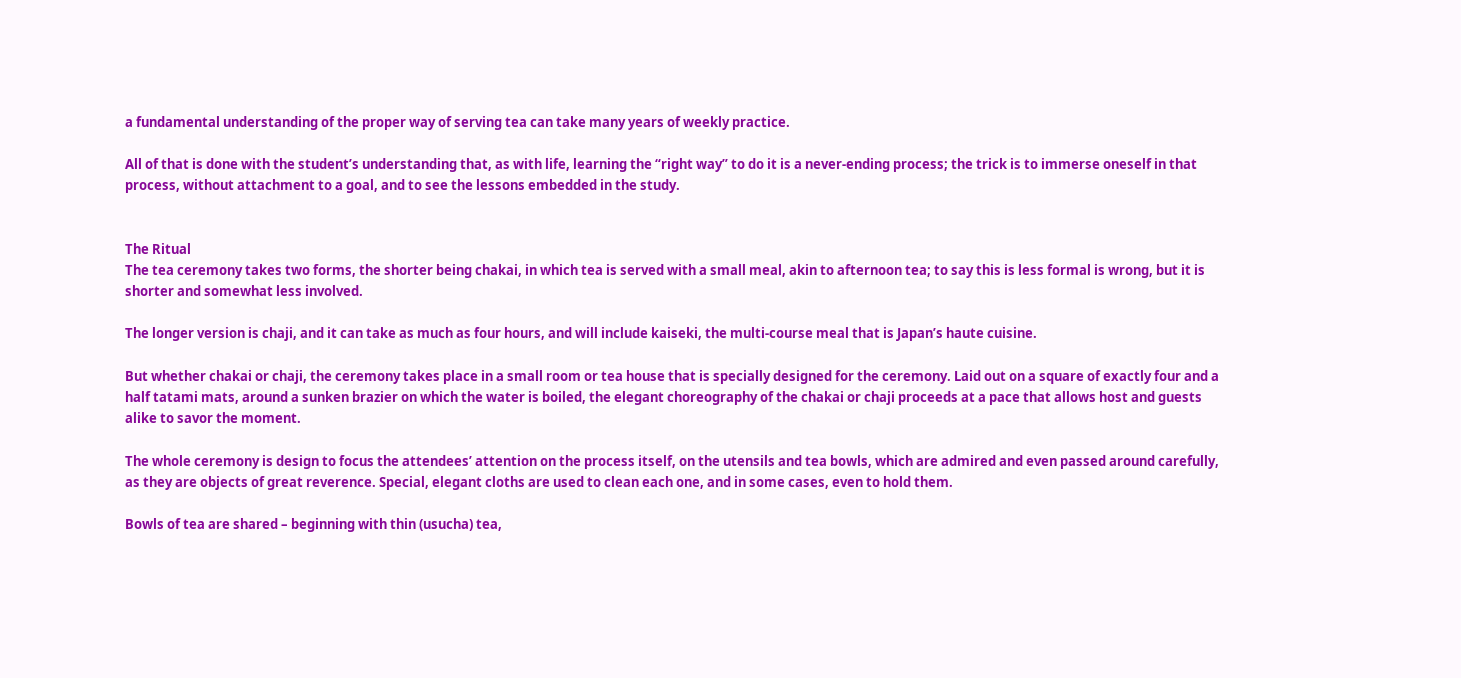a fundamental understanding of the proper way of serving tea can take many years of weekly practice.

All of that is done with the student’s understanding that, as with life, learning the “right way” to do it is a never-ending process; the trick is to immerse oneself in that process, without attachment to a goal, and to see the lessons embedded in the study.


The Ritual
The tea ceremony takes two forms, the shorter being chakai, in which tea is served with a small meal, akin to afternoon tea; to say this is less formal is wrong, but it is shorter and somewhat less involved.

The longer version is chaji, and it can take as much as four hours, and will include kaiseki, the multi-course meal that is Japan’s haute cuisine.

But whether chakai or chaji, the ceremony takes place in a small room or tea house that is specially designed for the ceremony. Laid out on a square of exactly four and a half tatami mats, around a sunken brazier on which the water is boiled, the elegant choreography of the chakai or chaji proceeds at a pace that allows host and guests alike to savor the moment.

The whole ceremony is design to focus the attendees’ attention on the process itself, on the utensils and tea bowls, which are admired and even passed around carefully, as they are objects of great reverence. Special, elegant cloths are used to clean each one, and in some cases, even to hold them.

Bowls of tea are shared – beginning with thin (usucha) tea,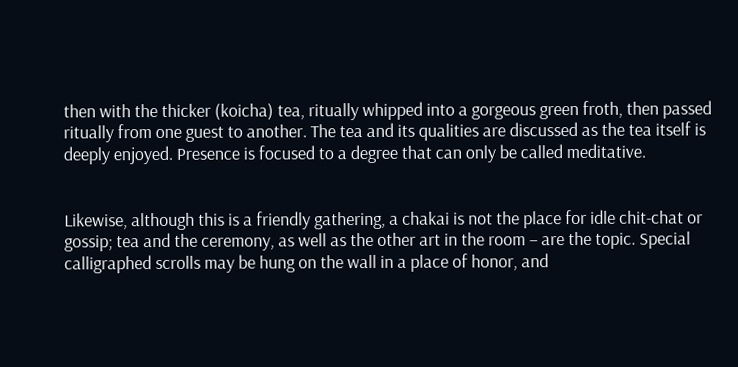then with the thicker (koicha) tea, ritually whipped into a gorgeous green froth, then passed ritually from one guest to another. The tea and its qualities are discussed as the tea itself is deeply enjoyed. Presence is focused to a degree that can only be called meditative.


Likewise, although this is a friendly gathering, a chakai is not the place for idle chit-chat or gossip; tea and the ceremony, as well as the other art in the room – are the topic. Special calligraphed scrolls may be hung on the wall in a place of honor, and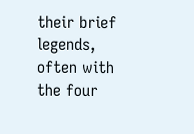their brief legends, often with the four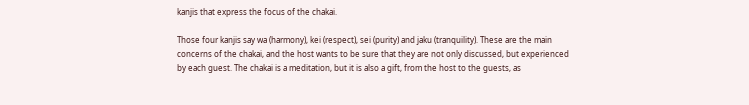kanjis that express the focus of the chakai.

Those four kanjis say wa (harmony), kei (respect), sei (purity) and jaku (tranquility). These are the main concerns of the chakai, and the host wants to be sure that they are not only discussed, but experienced by each guest. The chakai is a meditation, but it is also a gift, from the host to the guests, as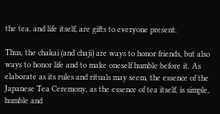the tea, and life itself, are gifts to everyone present.

Thus, the chakai (and chaji) are ways to honor friends, but also ways to honor life and to make oneself humble before it. As elaborate as its rules and rituals may seem, the essence of the Japanese Tea Ceremony, as the essence of tea itself, is simple, humble and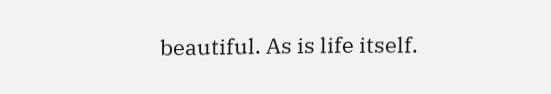beautiful. As is life itself.